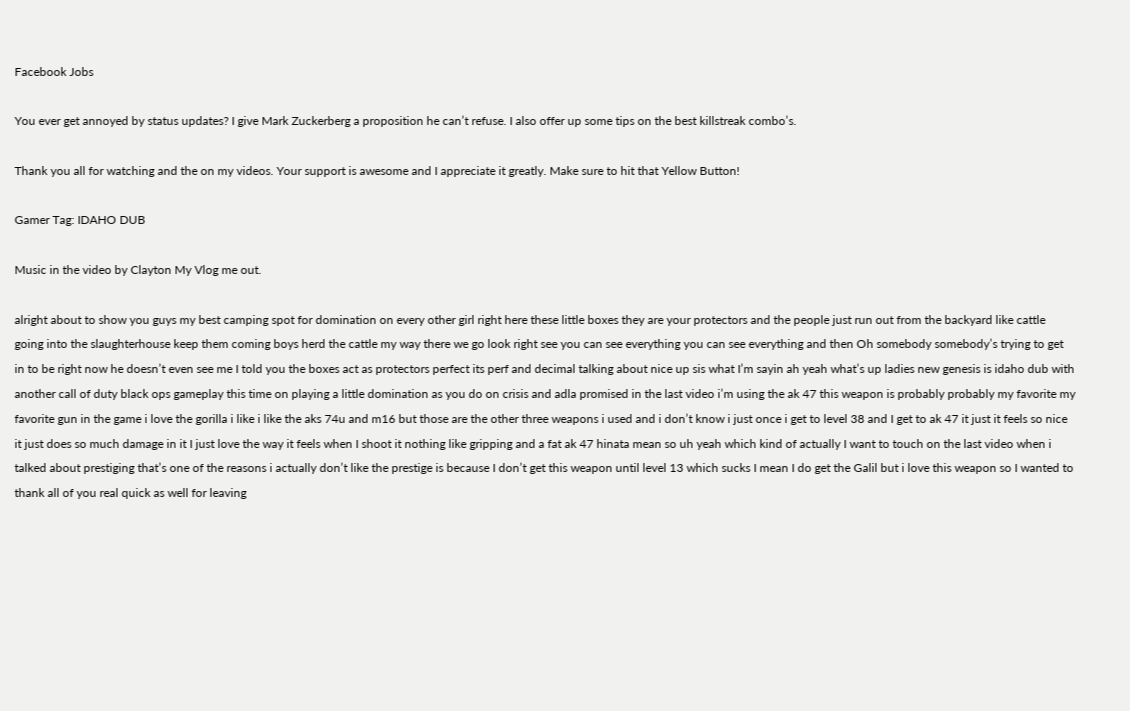Facebook Jobs

You ever get annoyed by status updates? I give Mark Zuckerberg a proposition he can’t refuse. I also offer up some tips on the best killstreak combo’s.

Thank you all for watching and the on my videos. Your support is awesome and I appreciate it greatly. Make sure to hit that Yellow Button!

Gamer Tag: IDAHO DUB

Music in the video by Clayton My Vlog me out.

alright about to show you guys my best camping spot for domination on every other girl right here these little boxes they are your protectors and the people just run out from the backyard like cattle going into the slaughterhouse keep them coming boys herd the cattle my way there we go look right see you can see everything you can see everything and then Oh somebody somebody’s trying to get in to be right now he doesn’t even see me I told you the boxes act as protectors perfect its perf and decimal talking about nice up sis what I’m sayin ah yeah what’s up ladies new genesis is idaho dub with another call of duty black ops gameplay this time on playing a little domination as you do on crisis and adla promised in the last video i’m using the ak 47 this weapon is probably probably my favorite my favorite gun in the game i love the gorilla i like i like the aks 74u and m16 but those are the other three weapons i used and i don’t know i just once i get to level 38 and I get to ak 47 it just it feels so nice it just does so much damage in it I just love the way it feels when I shoot it nothing like gripping and a fat ak 47 hinata mean so uh yeah which kind of actually I want to touch on the last video when i talked about prestiging that’s one of the reasons i actually don’t like the prestige is because I don’t get this weapon until level 13 which sucks I mean I do get the Galil but i love this weapon so I wanted to thank all of you real quick as well for leaving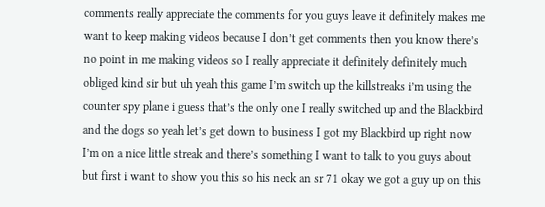comments really appreciate the comments for you guys leave it definitely makes me want to keep making videos because I don’t get comments then you know there’s no point in me making videos so I really appreciate it definitely definitely much obliged kind sir but uh yeah this game I’m switch up the killstreaks i’m using the counter spy plane i guess that’s the only one I really switched up and the Blackbird and the dogs so yeah let’s get down to business I got my Blackbird up right now I’m on a nice little streak and there’s something I want to talk to you guys about but first i want to show you this so his neck an sr 71 okay we got a guy up on this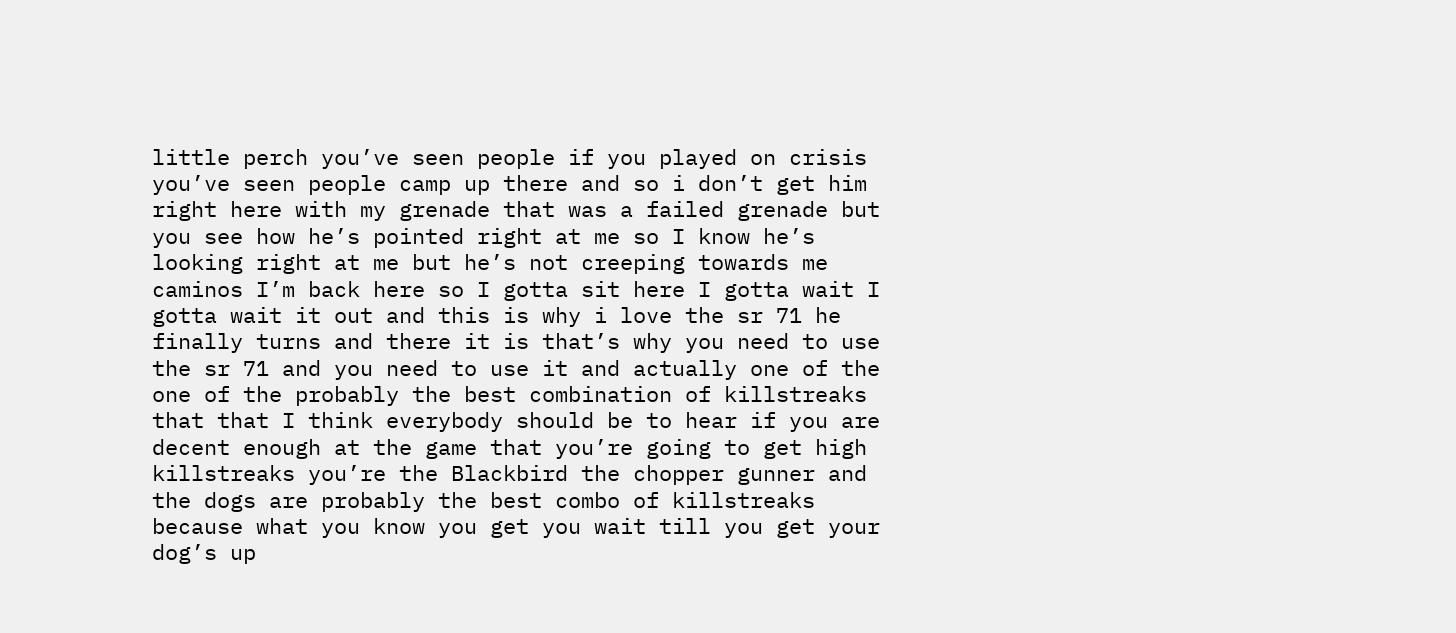little perch you’ve seen people if you played on crisis you’ve seen people camp up there and so i don’t get him right here with my grenade that was a failed grenade but you see how he’s pointed right at me so I know he’s looking right at me but he’s not creeping towards me caminos I’m back here so I gotta sit here I gotta wait I gotta wait it out and this is why i love the sr 71 he finally turns and there it is that’s why you need to use the sr 71 and you need to use it and actually one of the one of the probably the best combination of killstreaks that that I think everybody should be to hear if you are decent enough at the game that you’re going to get high killstreaks you’re the Blackbird the chopper gunner and the dogs are probably the best combo of killstreaks because what you know you get you wait till you get your dog’s up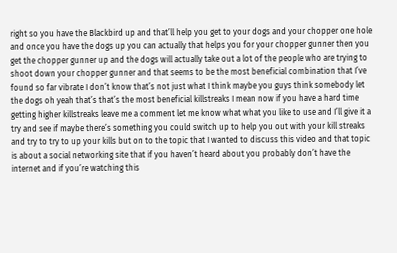right so you have the Blackbird up and that’ll help you get to your dogs and your chopper one hole and once you have the dogs up you can actually that helps you for your chopper gunner then you get the chopper gunner up and the dogs will actually take out a lot of the people who are trying to shoot down your chopper gunner and that seems to be the most beneficial combination that I’ve found so far vibrate I don’t know that’s not just what I think maybe you guys think somebody let the dogs oh yeah that’s that’s the most beneficial killstreaks I mean now if you have a hard time getting higher killstreaks leave me a comment let me know what what you like to use and I’ll give it a try and see if maybe there’s something you could switch up to help you out with your kill streaks and try to try to up your kills but on to the topic that I wanted to discuss this video and that topic is about a social networking site that if you haven’t heard about you probably don’t have the internet and if you’re watching this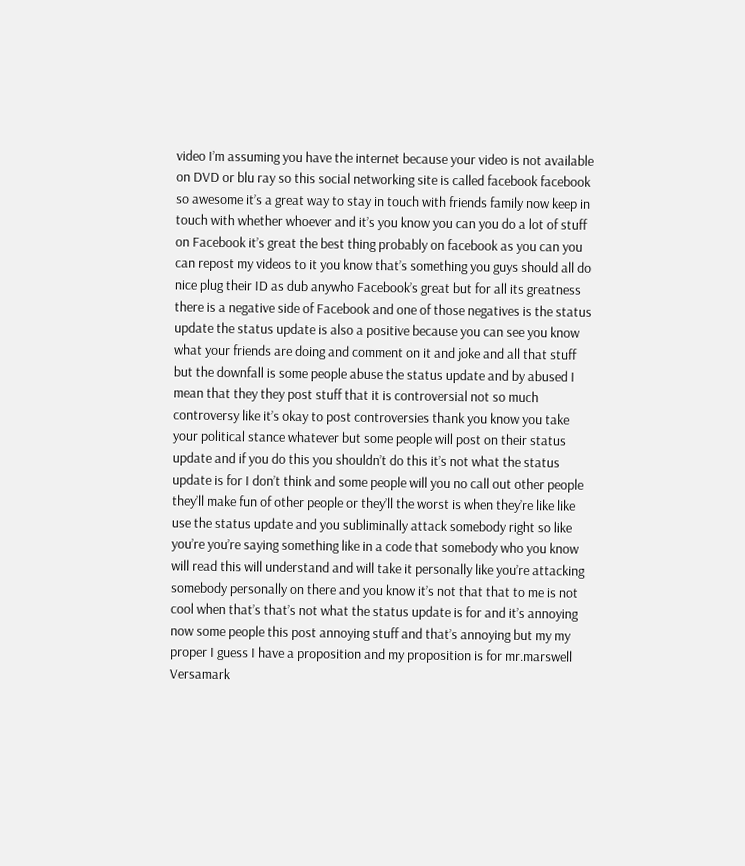video I’m assuming you have the internet because your video is not available on DVD or blu ray so this social networking site is called facebook facebook so awesome it’s a great way to stay in touch with friends family now keep in touch with whether whoever and it’s you know you can you do a lot of stuff on Facebook it’s great the best thing probably on facebook as you can you can repost my videos to it you know that’s something you guys should all do nice plug their ID as dub anywho Facebook’s great but for all its greatness there is a negative side of Facebook and one of those negatives is the status update the status update is also a positive because you can see you know what your friends are doing and comment on it and joke and all that stuff but the downfall is some people abuse the status update and by abused I mean that they they post stuff that it is controversial not so much controversy like it’s okay to post controversies thank you know you take your political stance whatever but some people will post on their status update and if you do this you shouldn’t do this it’s not what the status update is for I don’t think and some people will you no call out other people they’ll make fun of other people or they’ll the worst is when they’re like like use the status update and you subliminally attack somebody right so like you’re you’re saying something like in a code that somebody who you know will read this will understand and will take it personally like you’re attacking somebody personally on there and you know it’s not that that to me is not cool when that’s that’s not what the status update is for and it’s annoying now some people this post annoying stuff and that’s annoying but my my proper I guess I have a proposition and my proposition is for mr.marswell Versamark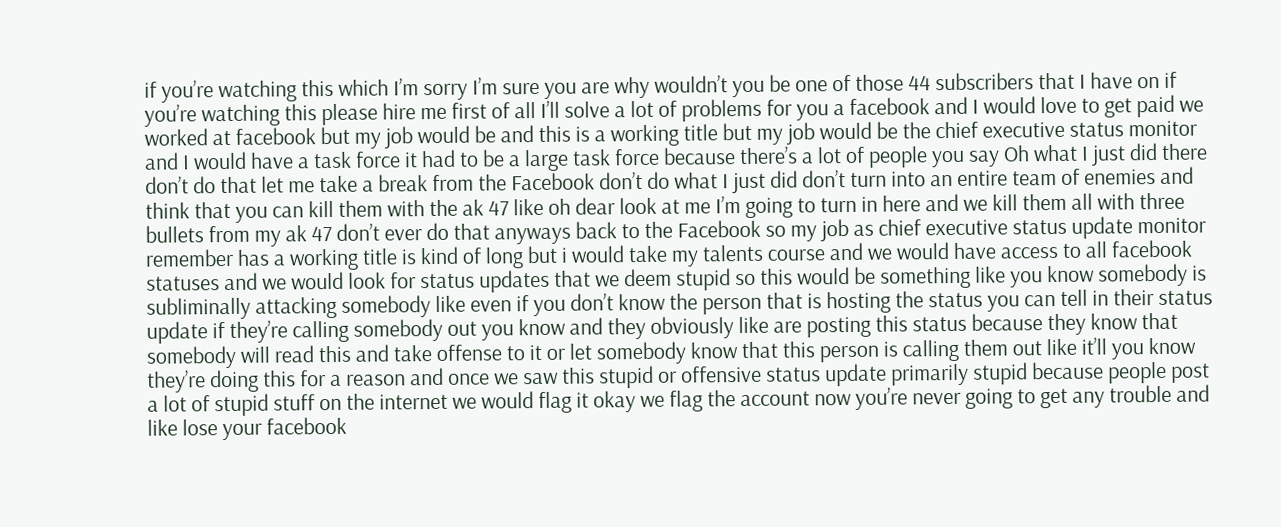if you’re watching this which I’m sorry I’m sure you are why wouldn’t you be one of those 44 subscribers that I have on if you’re watching this please hire me first of all I’ll solve a lot of problems for you a facebook and I would love to get paid we worked at facebook but my job would be and this is a working title but my job would be the chief executive status monitor and I would have a task force it had to be a large task force because there’s a lot of people you say Oh what I just did there don’t do that let me take a break from the Facebook don’t do what I just did don’t turn into an entire team of enemies and think that you can kill them with the ak 47 like oh dear look at me I’m going to turn in here and we kill them all with three bullets from my ak 47 don’t ever do that anyways back to the Facebook so my job as chief executive status update monitor remember has a working title is kind of long but i would take my talents course and we would have access to all facebook statuses and we would look for status updates that we deem stupid so this would be something like you know somebody is subliminally attacking somebody like even if you don’t know the person that is hosting the status you can tell in their status update if they’re calling somebody out you know and they obviously like are posting this status because they know that somebody will read this and take offense to it or let somebody know that this person is calling them out like it’ll you know they’re doing this for a reason and once we saw this stupid or offensive status update primarily stupid because people post a lot of stupid stuff on the internet we would flag it okay we flag the account now you’re never going to get any trouble and like lose your facebook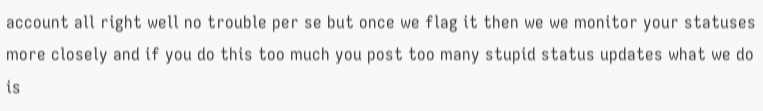account all right well no trouble per se but once we flag it then we we monitor your statuses more closely and if you do this too much you post too many stupid status updates what we do is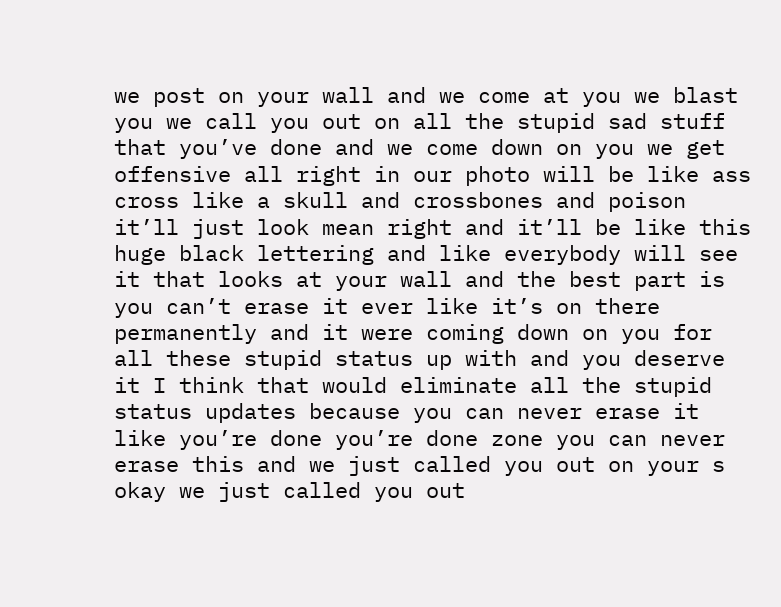we post on your wall and we come at you we blast you we call you out on all the stupid sad stuff that you’ve done and we come down on you we get offensive all right in our photo will be like ass cross like a skull and crossbones and poison it’ll just look mean right and it’ll be like this huge black lettering and like everybody will see it that looks at your wall and the best part is you can’t erase it ever like it’s on there permanently and it were coming down on you for all these stupid status up with and you deserve it I think that would eliminate all the stupid status updates because you can never erase it like you’re done you’re done zone you can never erase this and we just called you out on your s okay we just called you out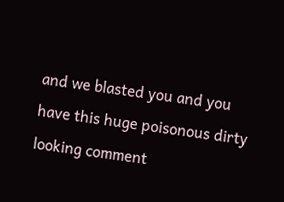and we blasted you and you have this huge poisonous dirty looking comment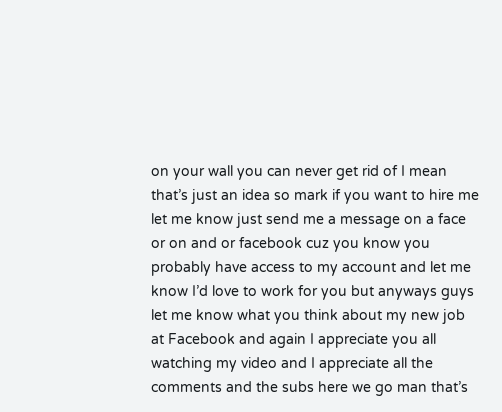on your wall you can never get rid of I mean that’s just an idea so mark if you want to hire me let me know just send me a message on a face or on and or facebook cuz you know you probably have access to my account and let me know I’d love to work for you but anyways guys let me know what you think about my new job at Facebook and again I appreciate you all watching my video and I appreciate all the comments and the subs here we go man that’s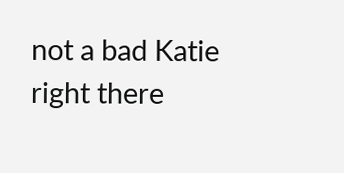not a bad Katie right there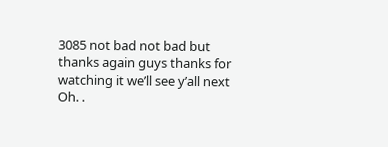3085 not bad not bad but thanks again guys thanks for watching it we’ll see y’all next Oh. .